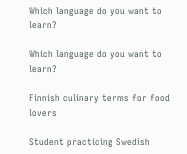Which language do you want to learn?

Which language do you want to learn?

Finnish culinary terms for food lovers

Student practicing Swedish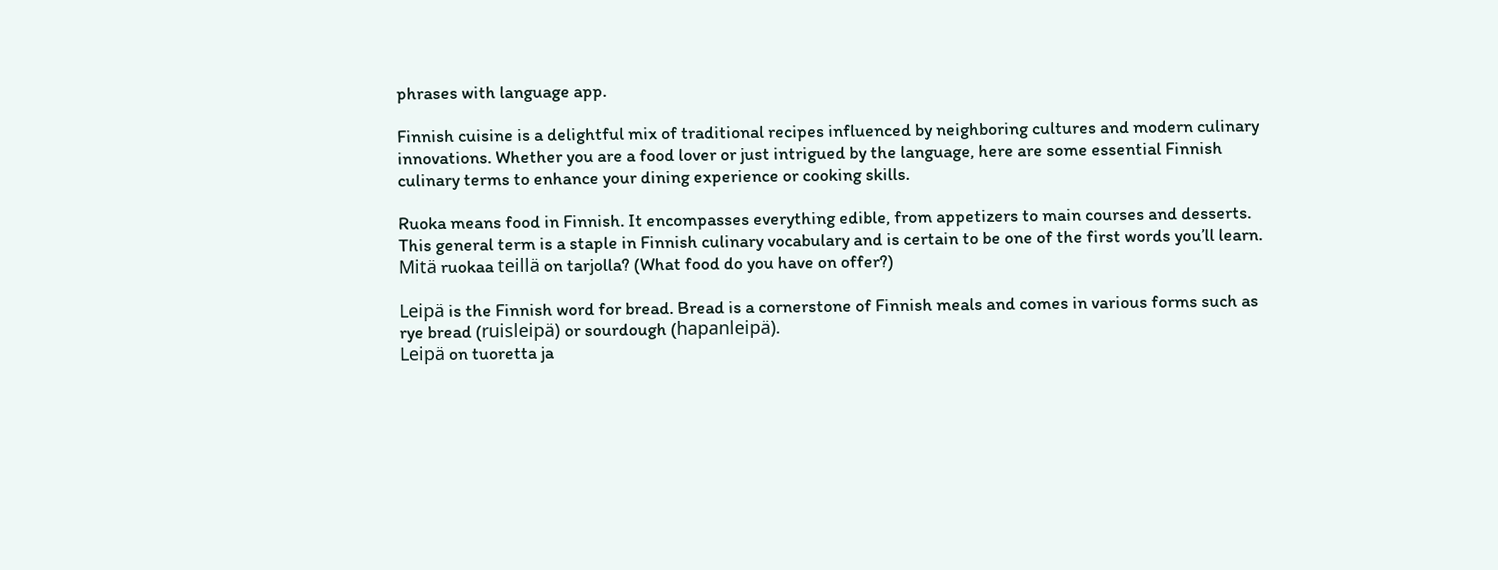phrases with language app.

Finnish cuisine is a delightful mix of traditional recipes influenced by neighboring cultures and modern culinary innovations. Whether you are a food lover or just intrigued by the language, here are some essential Finnish culinary terms to enhance your dining experience or cooking skills.

Ruoka means food in Finnish. It encompasses everything edible, from appetizers to main courses and desserts. This general term is a staple in Finnish culinary vocabulary and is certain to be one of the first words you’ll learn.
Mitä ruokaa teillä on tarjolla? (What food do you have on offer?)

Leipä is the Finnish word for bread. Bread is a cornerstone of Finnish meals and comes in various forms such as rye bread (ruisleipä) or sourdough (hapanleipä).
Leipä on tuoretta ja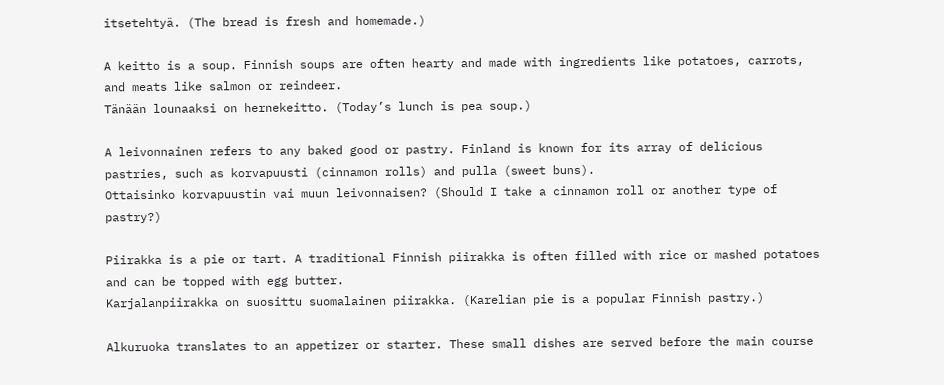itsetehtyä. (The bread is fresh and homemade.)

A keitto is a soup. Finnish soups are often hearty and made with ingredients like potatoes, carrots, and meats like salmon or reindeer.
Tänään lounaaksi on hernekeitto. (Today’s lunch is pea soup.)

A leivonnainen refers to any baked good or pastry. Finland is known for its array of delicious pastries, such as korvapuusti (cinnamon rolls) and pulla (sweet buns).
Ottaisinko korvapuustin vai muun leivonnaisen? (Should I take a cinnamon roll or another type of pastry?)

Piirakka is a pie or tart. A traditional Finnish piirakka is often filled with rice or mashed potatoes and can be topped with egg butter.
Karjalanpiirakka on suosittu suomalainen piirakka. (Karelian pie is a popular Finnish pastry.)

Alkuruoka translates to an appetizer or starter. These small dishes are served before the main course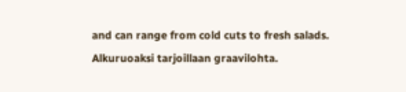and can range from cold cuts to fresh salads.
Alkuruoaksi tarjoillaan graavilohta.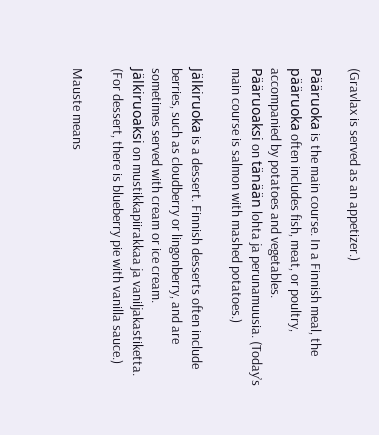(Gravlax is served as an appetizer.)

Pääruoka is the main course. In a Finnish meal, the pääruoka often includes fish, meat, or poultry, accompanied by potatoes and vegetables.
Pääruoaksi on tänään lohta ja perunamuusia. (Today’s main course is salmon with mashed potatoes.)

Jälkiruoka is a dessert. Finnish desserts often include berries, such as cloudberry or lingonberry, and are sometimes served with cream or ice cream.
Jälkiruoaksi on mustikkapiirakkaa ja vaniljakastiketta. (For dessert, there is blueberry pie with vanilla sauce.)

Mauste means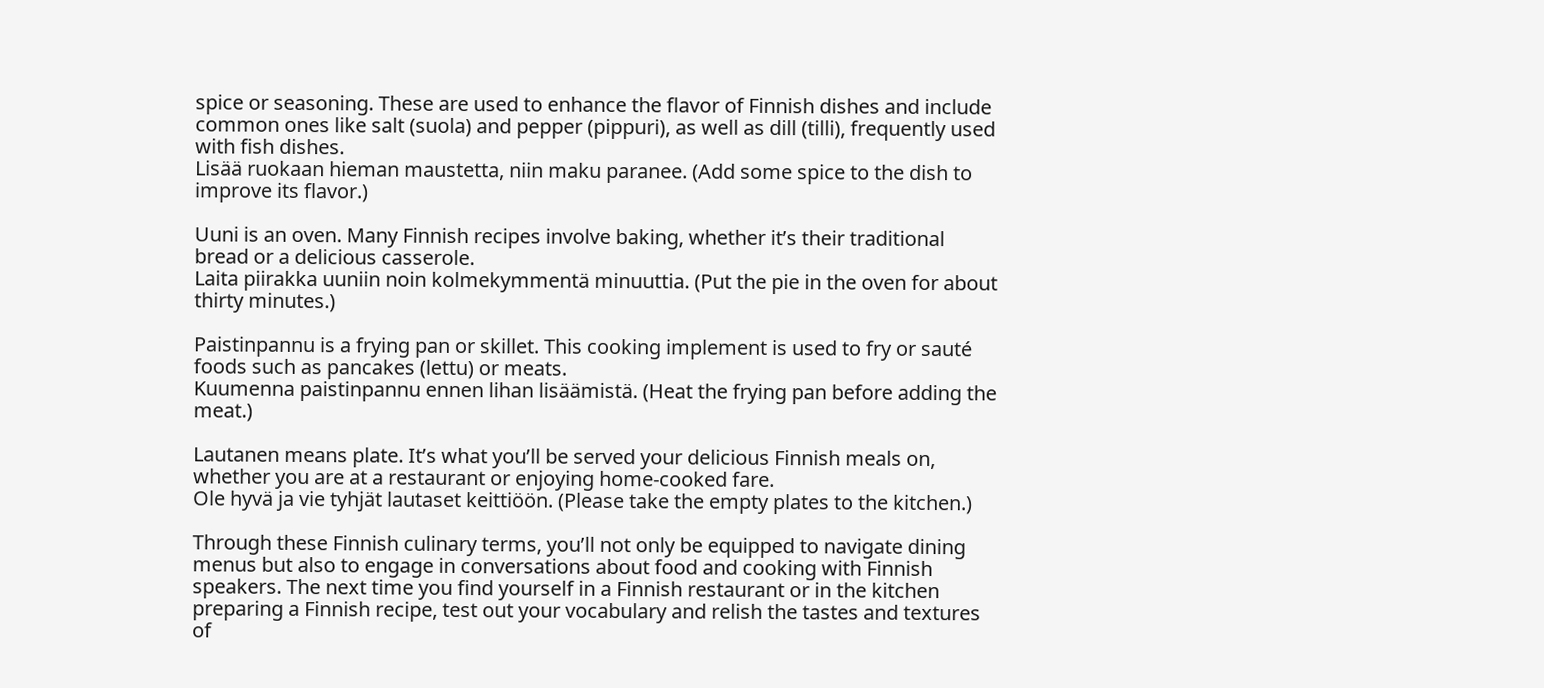spice or seasoning. These are used to enhance the flavor of Finnish dishes and include common ones like salt (suola) and pepper (pippuri), as well as dill (tilli), frequently used with fish dishes.
Lisää ruokaan hieman maustetta, niin maku paranee. (Add some spice to the dish to improve its flavor.)

Uuni is an oven. Many Finnish recipes involve baking, whether it’s their traditional bread or a delicious casserole.
Laita piirakka uuniin noin kolmekymmentä minuuttia. (Put the pie in the oven for about thirty minutes.)

Paistinpannu is a frying pan or skillet. This cooking implement is used to fry or sauté foods such as pancakes (lettu) or meats.
Kuumenna paistinpannu ennen lihan lisäämistä. (Heat the frying pan before adding the meat.)

Lautanen means plate. It’s what you’ll be served your delicious Finnish meals on, whether you are at a restaurant or enjoying home-cooked fare.
Ole hyvä ja vie tyhjät lautaset keittiöön. (Please take the empty plates to the kitchen.)

Through these Finnish culinary terms, you’ll not only be equipped to navigate dining menus but also to engage in conversations about food and cooking with Finnish speakers. The next time you find yourself in a Finnish restaurant or in the kitchen preparing a Finnish recipe, test out your vocabulary and relish the tastes and textures of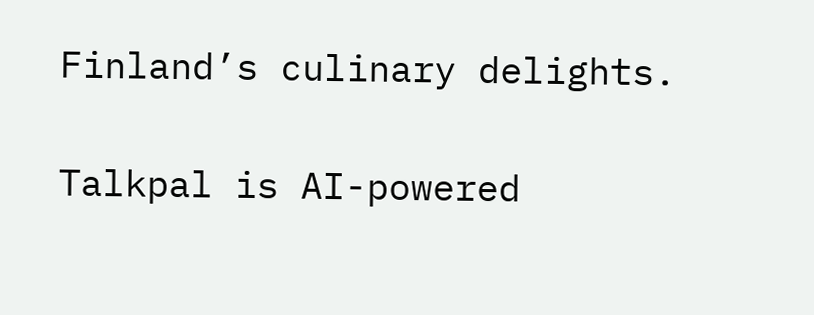Finland’s culinary delights.

Talkpal is AI-powered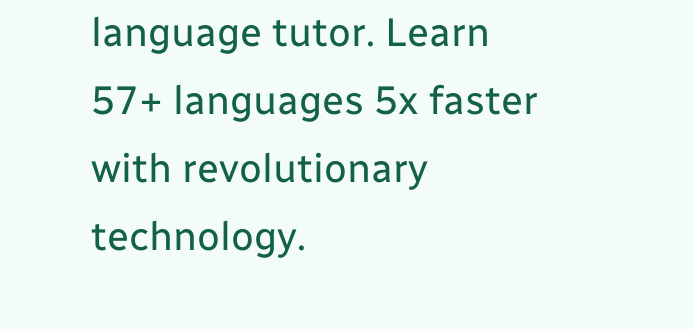language tutor. Learn 57+ languages 5x faster with revolutionary technology.